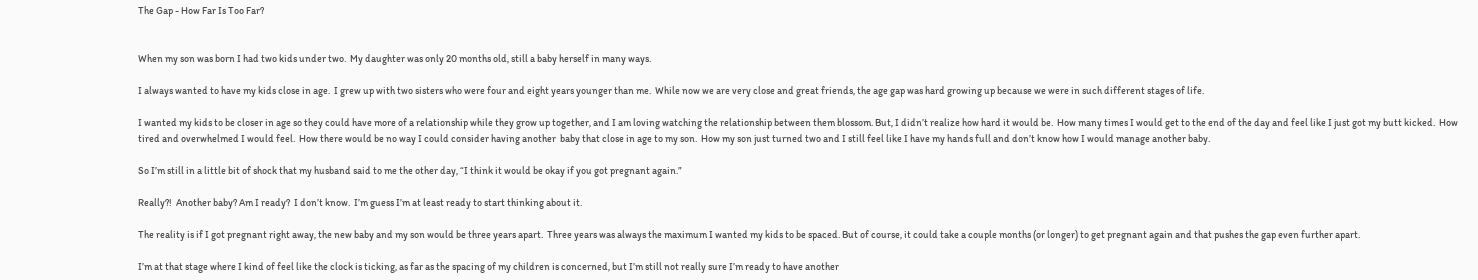The Gap - How Far Is Too Far?


When my son was born I had two kids under two.  My daughter was only 20 months old, still a baby herself in many ways.

I always wanted to have my kids close in age.  I grew up with two sisters who were four and eight years younger than me.  While now we are very close and great friends, the age gap was hard growing up because we were in such different stages of life.

I wanted my kids to be closer in age so they could have more of a relationship while they grow up together, and I am loving watching the relationship between them blossom. But, I didn’t realize how hard it would be.  How many times I would get to the end of the day and feel like I just got my butt kicked.  How tired and overwhelmed I would feel.  How there would be no way I could consider having another  baby that close in age to my son.  How my son just turned two and I still feel like I have my hands full and don’t know how I would manage another baby.

So I’m still in a little bit of shock that my husband said to me the other day, “I think it would be okay if you got pregnant again.”

Really?!  Another baby? Am I ready?  I don’t know.  I’m guess I’m at least ready to start thinking about it.

The reality is if I got pregnant right away, the new baby and my son would be three years apart.  Three years was always the maximum I wanted my kids to be spaced. But of course, it could take a couple months (or longer) to get pregnant again and that pushes the gap even further apart.

I’m at that stage where I kind of feel like the clock is ticking, as far as the spacing of my children is concerned, but I’m still not really sure I’m ready to have another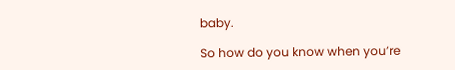baby.

So how do you know when you’re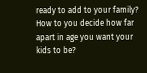ready to add to your family?  How to you decide how far apart in age you want your kids to be?